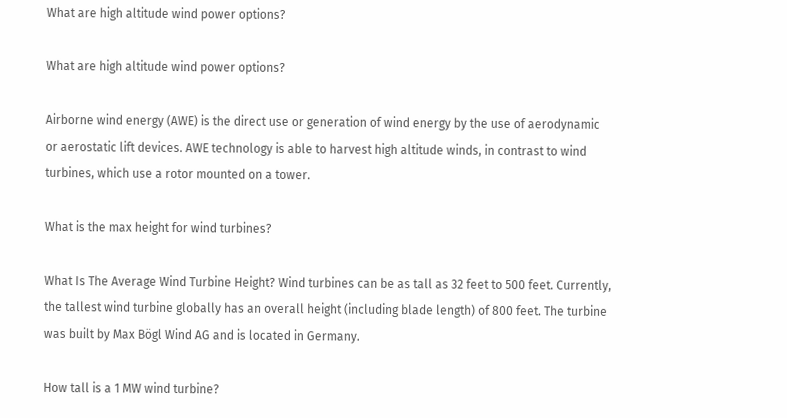What are high altitude wind power options?

What are high altitude wind power options?

Airborne wind energy (AWE) is the direct use or generation of wind energy by the use of aerodynamic or aerostatic lift devices. AWE technology is able to harvest high altitude winds, in contrast to wind turbines, which use a rotor mounted on a tower.

What is the max height for wind turbines?

What Is The Average Wind Turbine Height? Wind turbines can be as tall as 32 feet to 500 feet. Currently, the tallest wind turbine globally has an overall height (including blade length) of 800 feet. The turbine was built by Max Bögl Wind AG and is located in Germany.

How tall is a 1 MW wind turbine?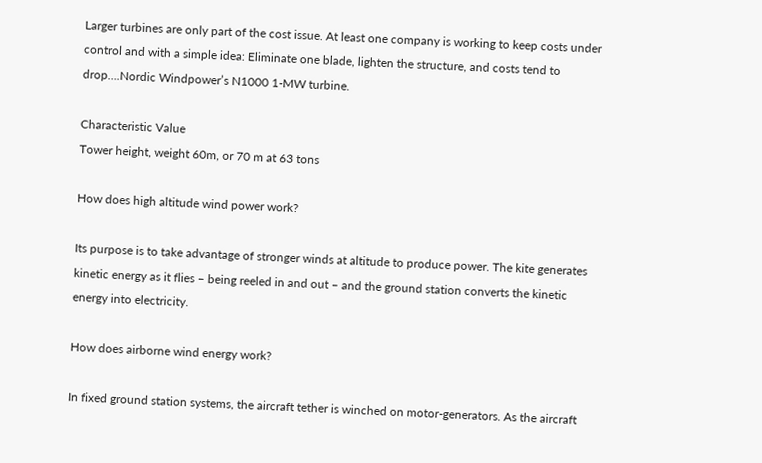Larger turbines are only part of the cost issue. At least one company is working to keep costs under control and with a simple idea: Eliminate one blade, lighten the structure, and costs tend to drop….Nordic Windpower’s N1000 1-MW turbine.

Characteristic Value
Tower height, weight 60m, or 70 m at 63 tons

How does high altitude wind power work?

Its purpose is to take advantage of stronger winds at altitude to produce power. The kite generates kinetic energy as it flies – being reeled in and out – and the ground station converts the kinetic energy into electricity.

How does airborne wind energy work?

In fixed ground station systems, the aircraft tether is winched on motor-generators. As the aircraft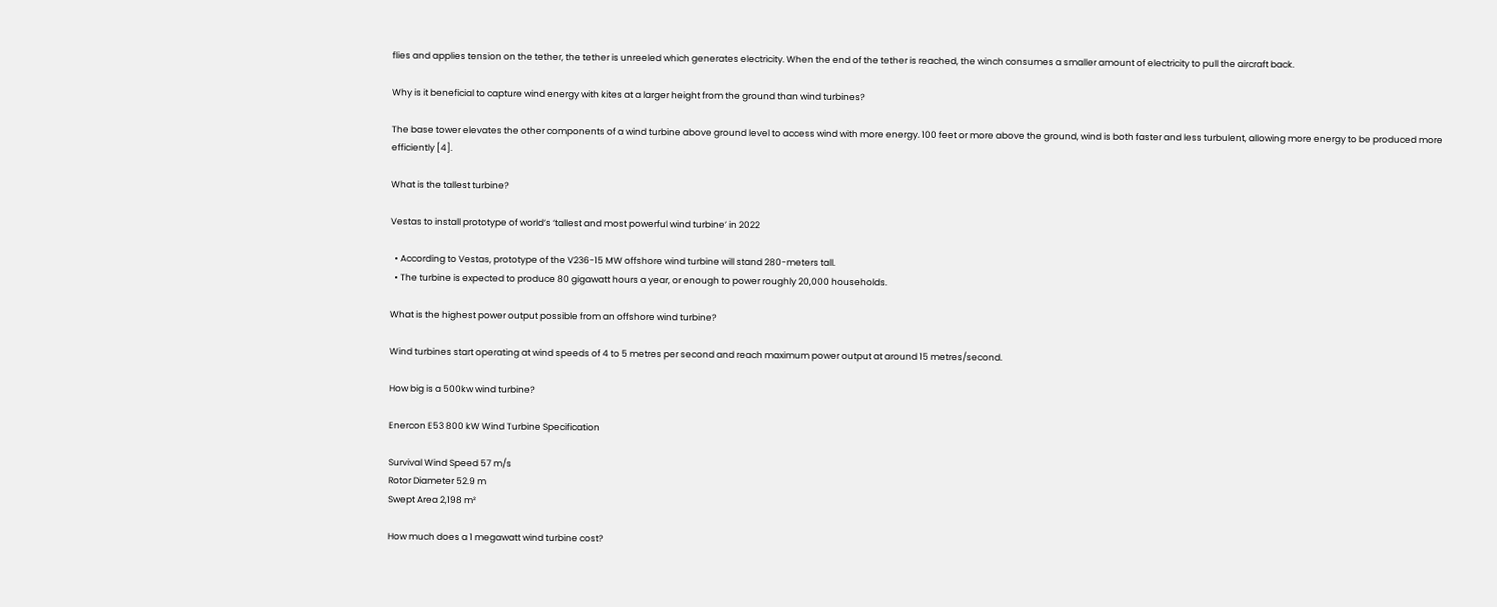flies and applies tension on the tether, the tether is unreeled which generates electricity. When the end of the tether is reached, the winch consumes a smaller amount of electricity to pull the aircraft back.

Why is it beneficial to capture wind energy with kites at a larger height from the ground than wind turbines?

The base tower elevates the other components of a wind turbine above ground level to access wind with more energy. 100 feet or more above the ground, wind is both faster and less turbulent, allowing more energy to be produced more efficiently [4].

What is the tallest turbine?

Vestas to install prototype of world’s ‘tallest and most powerful wind turbine’ in 2022

  • According to Vestas, prototype of the V236-15 MW offshore wind turbine will stand 280-meters tall.
  • The turbine is expected to produce 80 gigawatt hours a year, or enough to power roughly 20,000 households.

What is the highest power output possible from an offshore wind turbine?

Wind turbines start operating at wind speeds of 4 to 5 metres per second and reach maximum power output at around 15 metres/second.

How big is a 500kw wind turbine?

Enercon E53 800 kW Wind Turbine Specification

Survival Wind Speed 57 m/s
Rotor Diameter 52.9 m
Swept Area 2,198 m²

How much does a 1 megawatt wind turbine cost?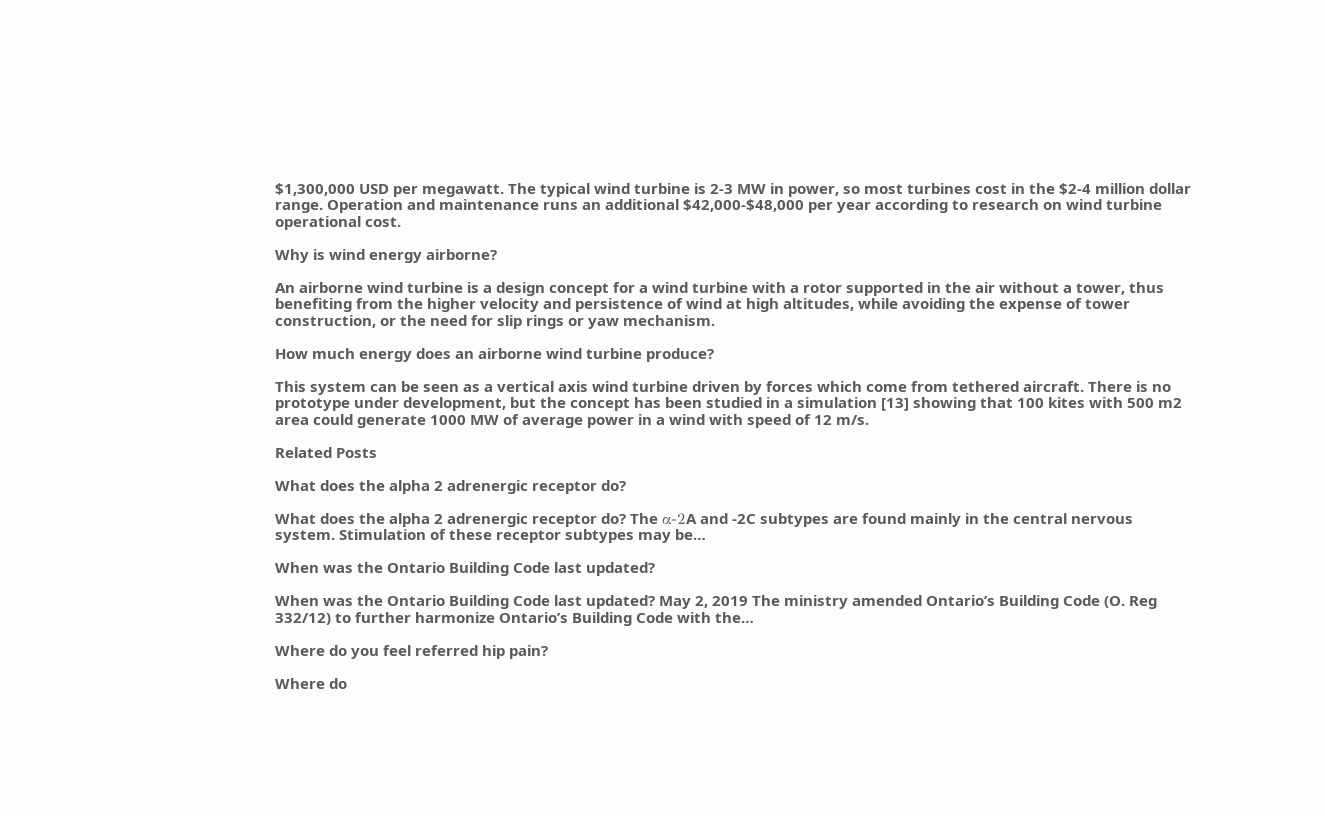$1,300,000 USD per megawatt. The typical wind turbine is 2-3 MW in power, so most turbines cost in the $2-4 million dollar range. Operation and maintenance runs an additional $42,000-$48,000 per year according to research on wind turbine operational cost.

Why is wind energy airborne?

An airborne wind turbine is a design concept for a wind turbine with a rotor supported in the air without a tower, thus benefiting from the higher velocity and persistence of wind at high altitudes, while avoiding the expense of tower construction, or the need for slip rings or yaw mechanism.

How much energy does an airborne wind turbine produce?

This system can be seen as a vertical axis wind turbine driven by forces which come from tethered aircraft. There is no prototype under development, but the concept has been studied in a simulation [13] showing that 100 kites with 500 m2 area could generate 1000 MW of average power in a wind with speed of 12 m/s.

Related Posts

What does the alpha 2 adrenergic receptor do?

What does the alpha 2 adrenergic receptor do? The α-2A and -2C subtypes are found mainly in the central nervous system. Stimulation of these receptor subtypes may be…

When was the Ontario Building Code last updated?

When was the Ontario Building Code last updated? May 2, 2019 The ministry amended Ontario’s Building Code (O. Reg 332/12) to further harmonize Ontario’s Building Code with the…

Where do you feel referred hip pain?

Where do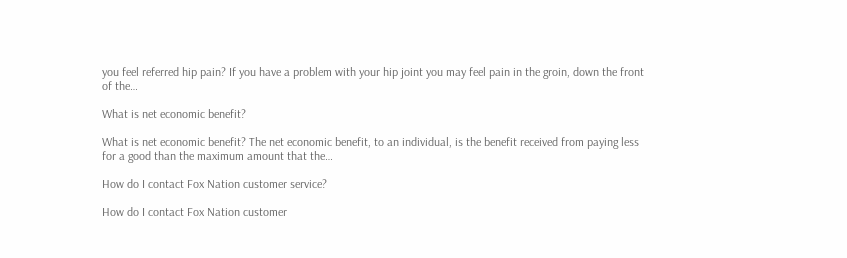you feel referred hip pain? If you have a problem with your hip joint you may feel pain in the groin, down the front of the…

What is net economic benefit?

What is net economic benefit? The net economic benefit, to an individual, is the benefit received from paying less for a good than the maximum amount that the…

How do I contact Fox Nation customer service?

How do I contact Fox Nation customer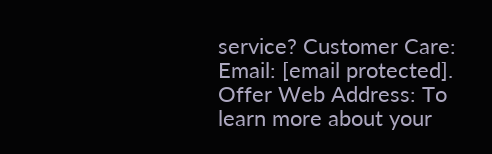service? Customer Care: Email: [email protected]. Offer Web Address: To learn more about your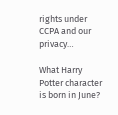rights under CCPA and our privacy…

What Harry Potter character is born in June?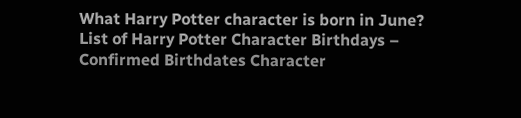What Harry Potter character is born in June? List of Harry Potter Character Birthdays – Confirmed Birthdates Character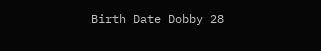Birth Date Dobby 28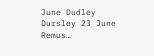June Dudley Dursley 23 June Remus…